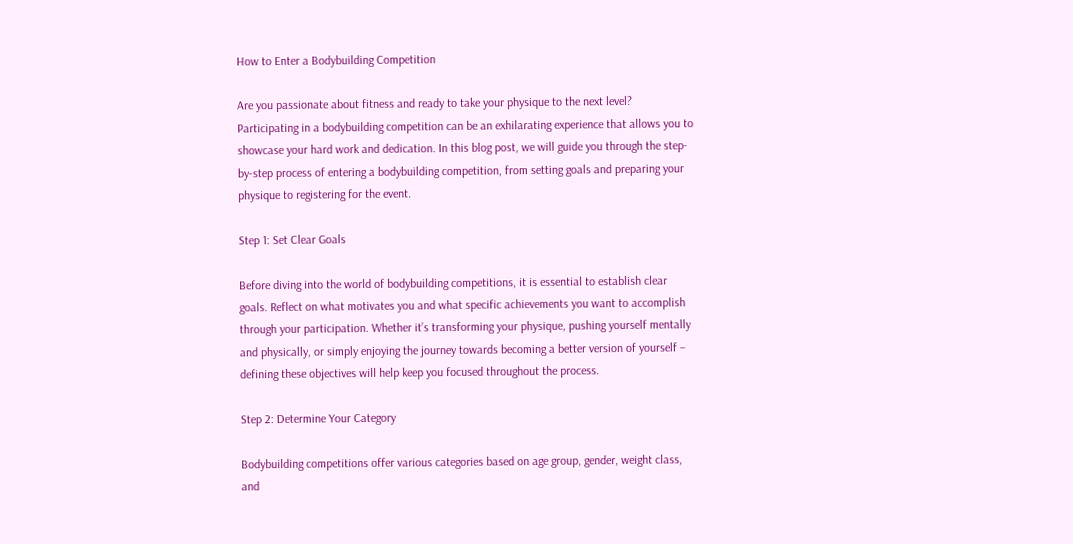How to Enter a Bodybuilding Competition

Are you passionate about fitness and ready to take your physique to the next level? Participating in a bodybuilding competition can be an exhilarating experience that allows you to showcase your hard work and dedication. In this blog post, we will guide you through the step-by-step process of entering a bodybuilding competition, from setting goals and preparing your physique to registering for the event.

Step 1: Set Clear Goals

Before diving into the world of bodybuilding competitions, it is essential to establish clear goals. Reflect on what motivates you and what specific achievements you want to accomplish through your participation. Whether it’s transforming your physique, pushing yourself mentally and physically, or simply enjoying the journey towards becoming a better version of yourself – defining these objectives will help keep you focused throughout the process.

Step 2: Determine Your Category

Bodybuilding competitions offer various categories based on age group, gender, weight class, and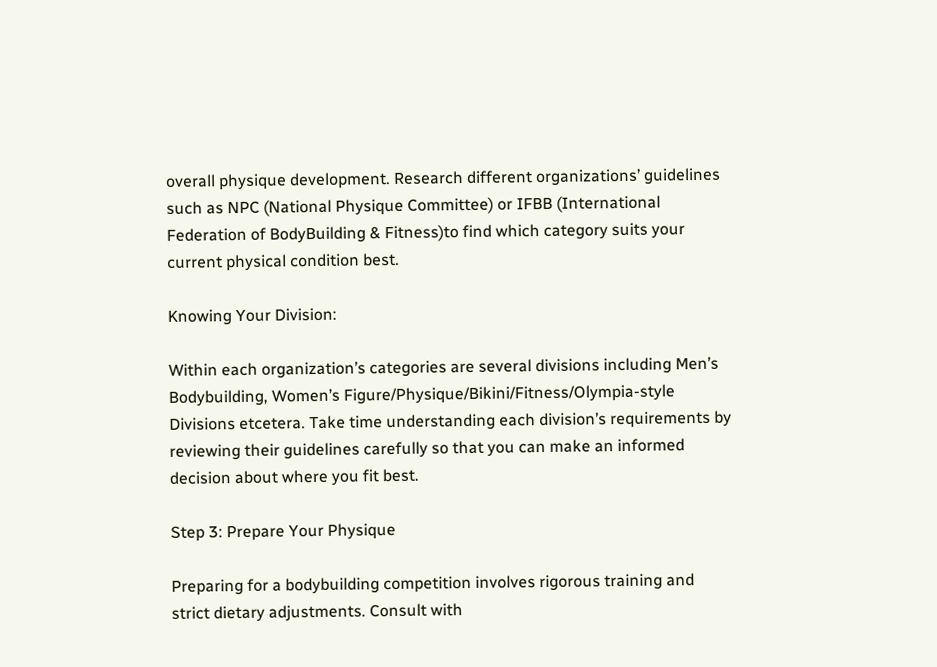overall physique development. Research different organizations’ guidelines such as NPC (National Physique Committee) or IFBB (International Federation of BodyBuilding & Fitness)to find which category suits your current physical condition best.

Knowing Your Division:

Within each organization’s categories are several divisions including Men’s Bodybuilding, Women’s Figure/Physique/Bikini/Fitness/Olympia-style Divisions etcetera. Take time understanding each division’s requirements by reviewing their guidelines carefully so that you can make an informed decision about where you fit best.

Step 3: Prepare Your Physique

Preparing for a bodybuilding competition involves rigorous training and strict dietary adjustments. Consult with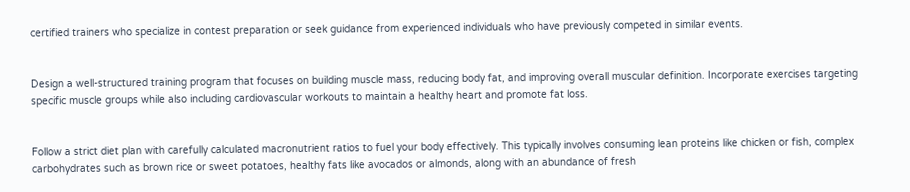certified trainers who specialize in contest preparation or seek guidance from experienced individuals who have previously competed in similar events.


Design a well-structured training program that focuses on building muscle mass, reducing body fat, and improving overall muscular definition. Incorporate exercises targeting specific muscle groups while also including cardiovascular workouts to maintain a healthy heart and promote fat loss.


Follow a strict diet plan with carefully calculated macronutrient ratios to fuel your body effectively. This typically involves consuming lean proteins like chicken or fish, complex carbohydrates such as brown rice or sweet potatoes, healthy fats like avocados or almonds, along with an abundance of fresh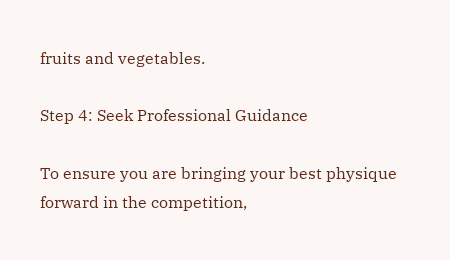fruits and vegetables.

Step 4: Seek Professional Guidance

To ensure you are bringing your best physique forward in the competition,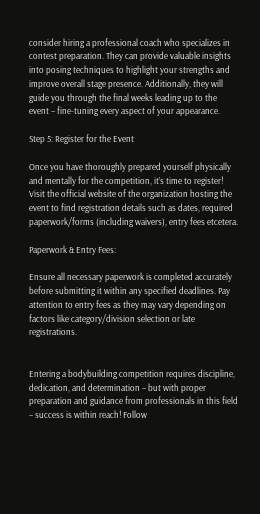consider hiring a professional coach who specializes in contest preparation. They can provide valuable insights into posing techniques to highlight your strengths and improve overall stage presence. Additionally, they will guide you through the final weeks leading up to the event – fine-tuning every aspect of your appearance.

Step 5: Register for the Event

Once you have thoroughly prepared yourself physically and mentally for the competition, it’s time to register! Visit the official website of the organization hosting the event to find registration details such as dates, required paperwork/forms (including waivers), entry fees etcetera.

Paperwork & Entry Fees:

Ensure all necessary paperwork is completed accurately before submitting it within any specified deadlines. Pay attention to entry fees as they may vary depending on factors like category/division selection or late registrations.


Entering a bodybuilding competition requires discipline, dedication, and determination – but with proper preparation and guidance from professionals in this field – success is within reach! Follow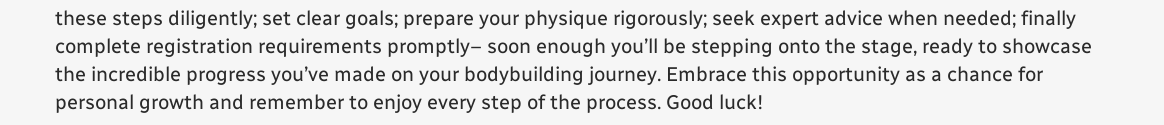these steps diligently; set clear goals; prepare your physique rigorously; seek expert advice when needed; finally complete registration requirements promptly– soon enough you’ll be stepping onto the stage, ready to showcase the incredible progress you’ve made on your bodybuilding journey. Embrace this opportunity as a chance for personal growth and remember to enjoy every step of the process. Good luck!